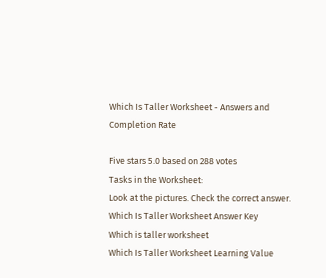Which Is Taller Worksheet - Answers and Completion Rate

Five stars 5.0 based on 288 votes
Tasks in the Worksheet:
Look at the pictures. Check the correct answer.
Which Is Taller Worksheet Answer Key
Which is taller worksheet
Which Is Taller Worksheet Learning Value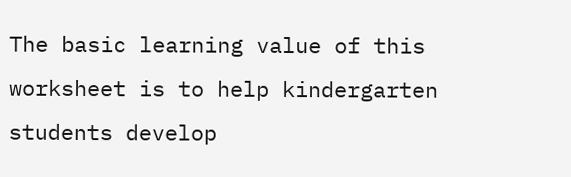The basic learning value of this worksheet is to help kindergarten students develop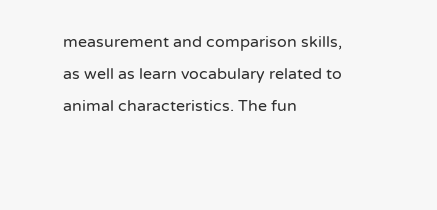measurement and comparison skills, as well as learn vocabulary related to animal characteristics. The fun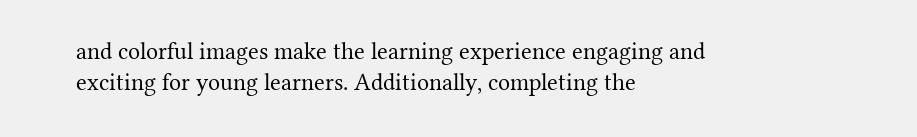and colorful images make the learning experience engaging and exciting for young learners. Additionally, completing the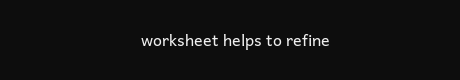worksheet helps to refine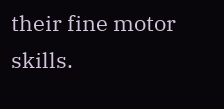their fine motor skills.